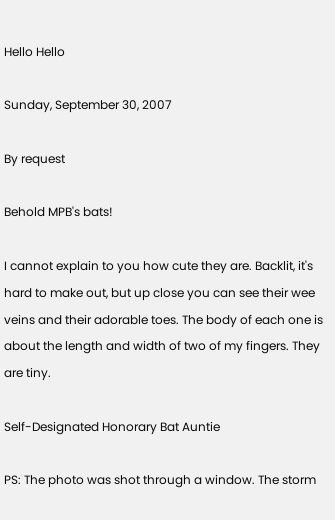Hello Hello

Sunday, September 30, 2007

By request

Behold MPB's bats!

I cannot explain to you how cute they are. Backlit, it's hard to make out, but up close you can see their wee veins and their adorable toes. The body of each one is about the length and width of two of my fingers. They are tiny.

Self-Designated Honorary Bat Auntie

PS: The photo was shot through a window. The storm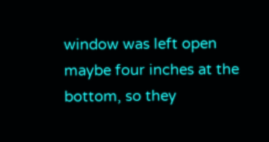window was left open maybe four inches at the bottom, so they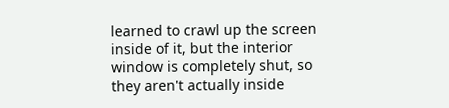learned to crawl up the screen inside of it, but the interior window is completely shut, so they aren't actually inside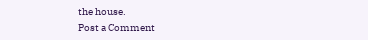the house.
Post a Comment